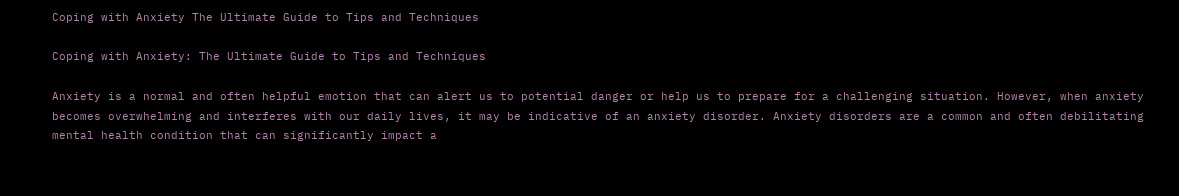Coping with Anxiety The Ultimate Guide to Tips and Techniques

Coping with Anxiety: The Ultimate Guide to Tips and Techniques

Anxiety is a normal and often helpful emotion that can alert us to potential danger or help us to prepare for a challenging situation. However, when anxiety becomes overwhelming and interferes with our daily lives, it may be indicative of an anxiety disorder. Anxiety disorders are a common and often debilitating mental health condition that can significantly impact a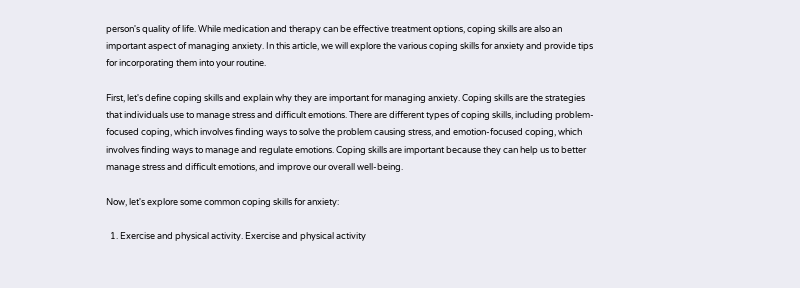person's quality of life. While medication and therapy can be effective treatment options, coping skills are also an important aspect of managing anxiety. In this article, we will explore the various coping skills for anxiety and provide tips for incorporating them into your routine.

First, let's define coping skills and explain why they are important for managing anxiety. Coping skills are the strategies that individuals use to manage stress and difficult emotions. There are different types of coping skills, including problem-focused coping, which involves finding ways to solve the problem causing stress, and emotion-focused coping, which involves finding ways to manage and regulate emotions. Coping skills are important because they can help us to better manage stress and difficult emotions, and improve our overall well-being.

Now, let's explore some common coping skills for anxiety:

  1. Exercise and physical activity. Exercise and physical activity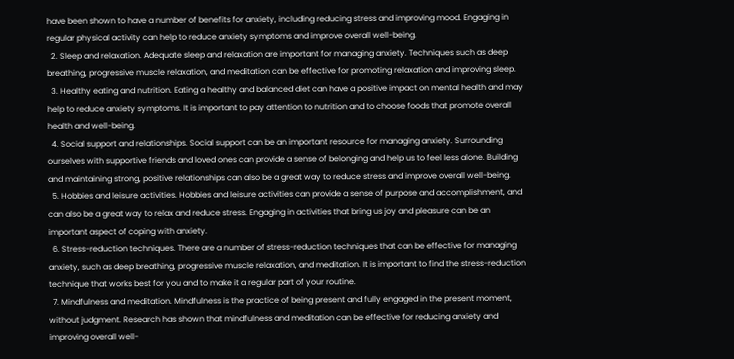have been shown to have a number of benefits for anxiety, including reducing stress and improving mood. Engaging in regular physical activity can help to reduce anxiety symptoms and improve overall well-being.
  2. Sleep and relaxation. Adequate sleep and relaxation are important for managing anxiety. Techniques such as deep breathing, progressive muscle relaxation, and meditation can be effective for promoting relaxation and improving sleep.
  3. Healthy eating and nutrition. Eating a healthy and balanced diet can have a positive impact on mental health and may help to reduce anxiety symptoms. It is important to pay attention to nutrition and to choose foods that promote overall health and well-being.
  4. Social support and relationships. Social support can be an important resource for managing anxiety. Surrounding ourselves with supportive friends and loved ones can provide a sense of belonging and help us to feel less alone. Building and maintaining strong, positive relationships can also be a great way to reduce stress and improve overall well-being.
  5. Hobbies and leisure activities. Hobbies and leisure activities can provide a sense of purpose and accomplishment, and can also be a great way to relax and reduce stress. Engaging in activities that bring us joy and pleasure can be an important aspect of coping with anxiety.
  6. Stress-reduction techniques. There are a number of stress-reduction techniques that can be effective for managing anxiety, such as deep breathing, progressive muscle relaxation, and meditation. It is important to find the stress-reduction technique that works best for you and to make it a regular part of your routine.
  7. Mindfulness and meditation. Mindfulness is the practice of being present and fully engaged in the present moment, without judgment. Research has shown that mindfulness and meditation can be effective for reducing anxiety and improving overall well-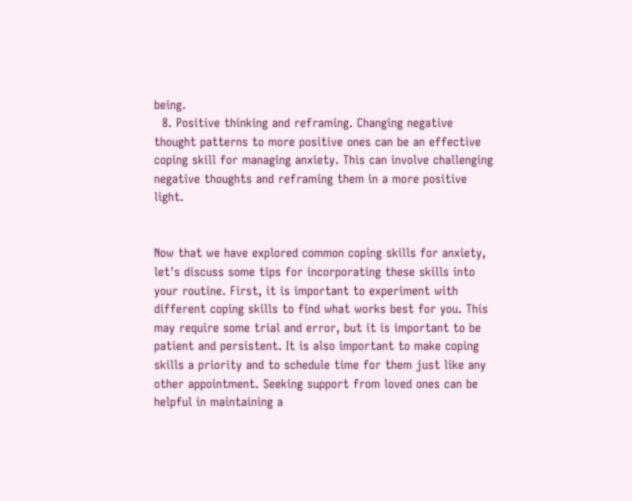being.
  8. Positive thinking and reframing. Changing negative thought patterns to more positive ones can be an effective coping skill for managing anxiety. This can involve challenging negative thoughts and reframing them in a more positive light.


Now that we have explored common coping skills for anxiety, let's discuss some tips for incorporating these skills into your routine. First, it is important to experiment with different coping skills to find what works best for you. This may require some trial and error, but it is important to be patient and persistent. It is also important to make coping skills a priority and to schedule time for them just like any other appointment. Seeking support from loved ones can be helpful in maintaining a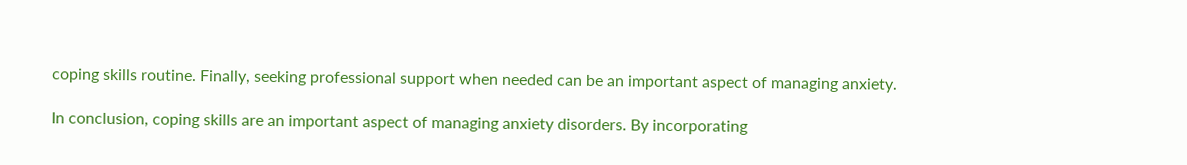coping skills routine. Finally, seeking professional support when needed can be an important aspect of managing anxiety.

In conclusion, coping skills are an important aspect of managing anxiety disorders. By incorporating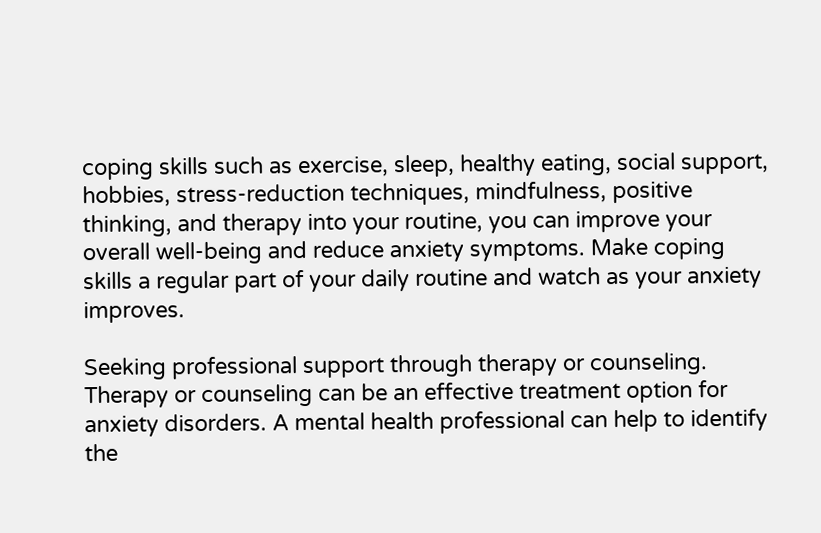coping skills such as exercise, sleep, healthy eating, social support, hobbies, stress-reduction techniques, mindfulness, positive thinking, and therapy into your routine, you can improve your overall well-being and reduce anxiety symptoms. Make coping skills a regular part of your daily routine and watch as your anxiety improves.

Seeking professional support through therapy or counseling. Therapy or counseling can be an effective treatment option for anxiety disorders. A mental health professional can help to identify the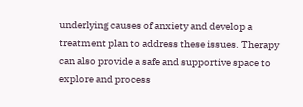underlying causes of anxiety and develop a treatment plan to address these issues. Therapy can also provide a safe and supportive space to explore and process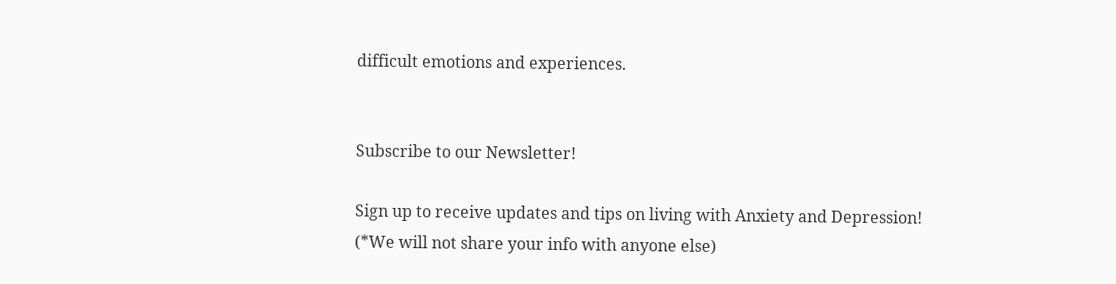difficult emotions and experiences.


Subscribe to our Newsletter!

Sign up to receive updates and tips on living with Anxiety and Depression!
(*We will not share your info with anyone else)